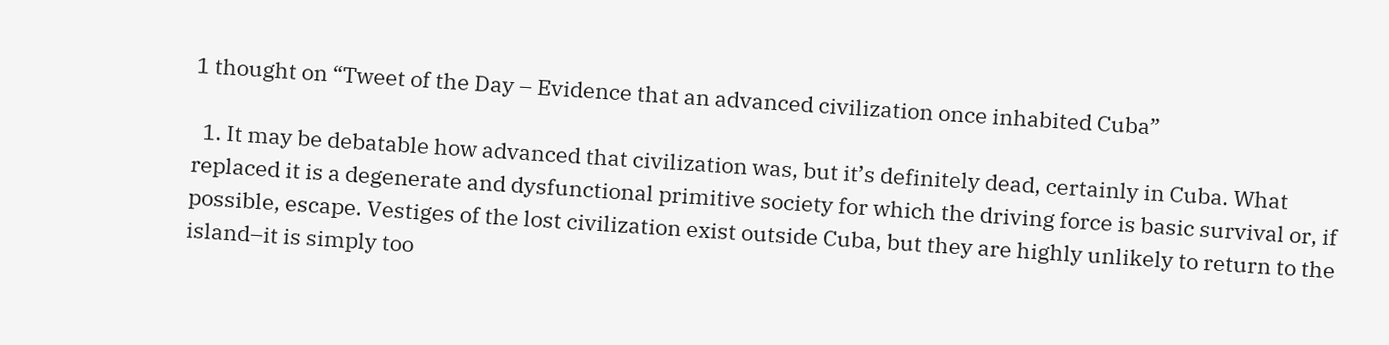1 thought on “Tweet of the Day – Evidence that an advanced civilization once inhabited Cuba”

  1. It may be debatable how advanced that civilization was, but it’s definitely dead, certainly in Cuba. What replaced it is a degenerate and dysfunctional primitive society for which the driving force is basic survival or, if possible, escape. Vestiges of the lost civilization exist outside Cuba, but they are highly unlikely to return to the island–it is simply too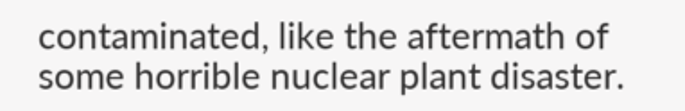contaminated, like the aftermath of some horrible nuclear plant disaster.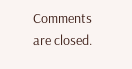Comments are closed.